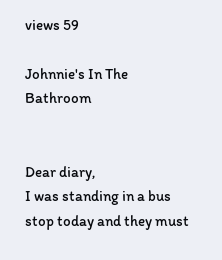views 59

Johnnie's In The Bathroom


Dear diary,
I was standing in a bus stop today and they must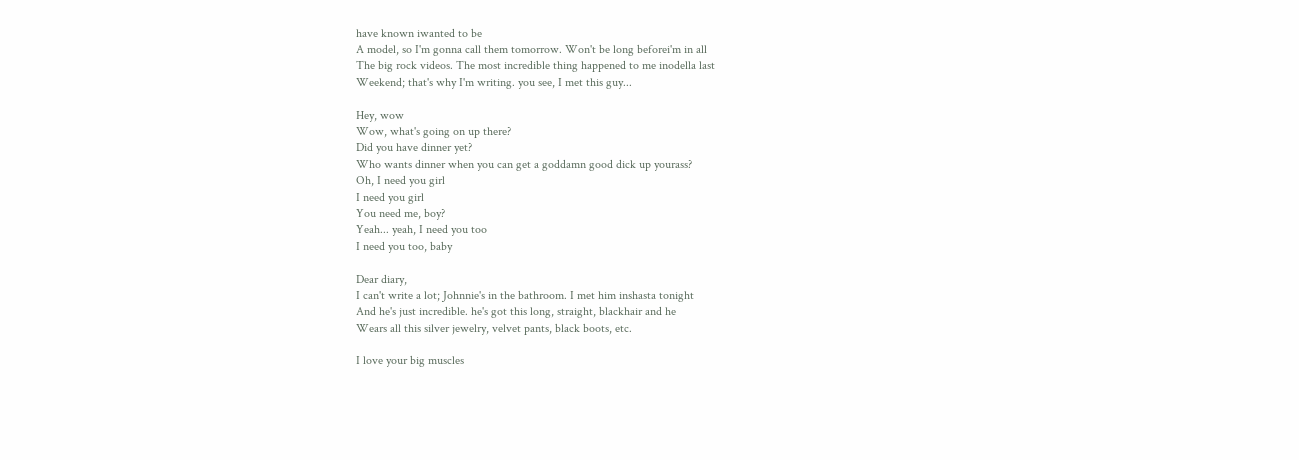have known iwanted to be
A model, so I'm gonna call them tomorrow. Won't be long beforei'm in all
The big rock videos. The most incredible thing happened to me inodella last
Weekend; that's why I'm writing. you see, I met this guy...

Hey, wow
Wow, what's going on up there?
Did you have dinner yet?
Who wants dinner when you can get a goddamn good dick up yourass?
Oh, I need you girl
I need you girl
You need me, boy?
Yeah... yeah, I need you too
I need you too, baby

Dear diary,
I can't write a lot; Johnnie's in the bathroom. I met him inshasta tonight
And he's just incredible. he's got this long, straight, blackhair and he
Wears all this silver jewelry, velvet pants, black boots, etc.

I love your big muscles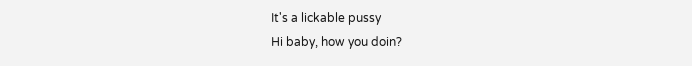It's a lickable pussy
Hi baby, how you doin?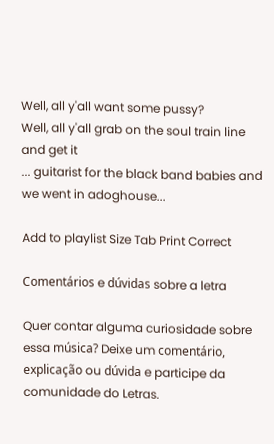Well, all y'all want some pussy?
Well, all y'all grab on the soul train line and get it
... guitarist for the black band babies and we went in adoghouse...

Add to playlist Size Tab Print Correct

Comentários e dúvidas sobre a letra

Quer contar alguma curiosidade sobre essa música? Deixe um comentário, explicação ou dúvida e participe da comunidade do Letras.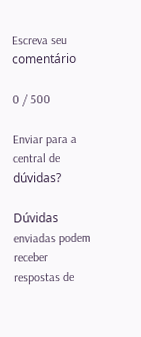Escreva seu comentário

0 / 500

Enviar para a central de dúvidas?

Dúvidas enviadas podem receber respostas de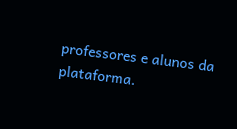professores e alunos da plataforma.